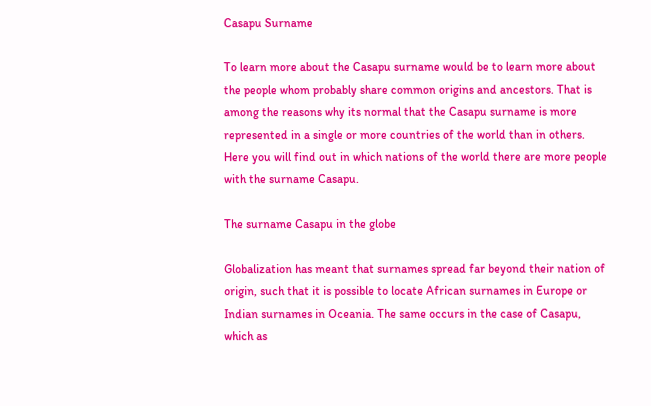Casapu Surname

To learn more about the Casapu surname would be to learn more about the people whom probably share common origins and ancestors. That is among the reasons why its normal that the Casapu surname is more represented in a single or more countries of the world than in others. Here you will find out in which nations of the world there are more people with the surname Casapu.

The surname Casapu in the globe

Globalization has meant that surnames spread far beyond their nation of origin, such that it is possible to locate African surnames in Europe or Indian surnames in Oceania. The same occurs in the case of Casapu, which as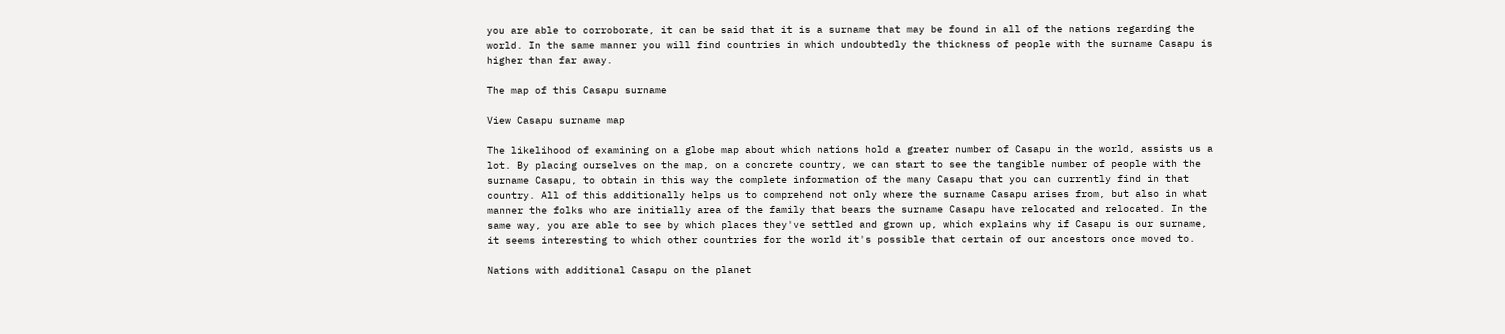you are able to corroborate, it can be said that it is a surname that may be found in all of the nations regarding the world. In the same manner you will find countries in which undoubtedly the thickness of people with the surname Casapu is higher than far away.

The map of this Casapu surname

View Casapu surname map

The likelihood of examining on a globe map about which nations hold a greater number of Casapu in the world, assists us a lot. By placing ourselves on the map, on a concrete country, we can start to see the tangible number of people with the surname Casapu, to obtain in this way the complete information of the many Casapu that you can currently find in that country. All of this additionally helps us to comprehend not only where the surname Casapu arises from, but also in what manner the folks who are initially area of the family that bears the surname Casapu have relocated and relocated. In the same way, you are able to see by which places they've settled and grown up, which explains why if Casapu is our surname, it seems interesting to which other countries for the world it's possible that certain of our ancestors once moved to.

Nations with additional Casapu on the planet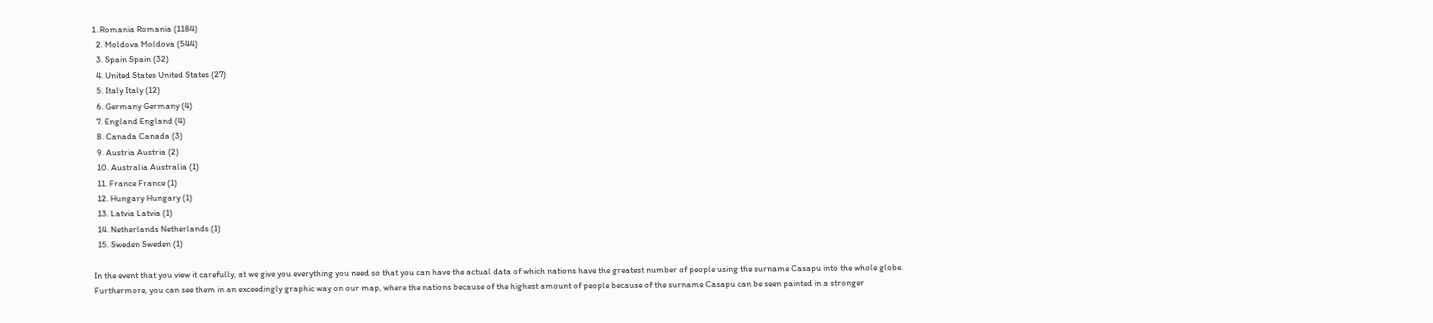1. Romania Romania (1184)
  2. Moldova Moldova (544)
  3. Spain Spain (32)
  4. United States United States (27)
  5. Italy Italy (12)
  6. Germany Germany (4)
  7. England England (4)
  8. Canada Canada (3)
  9. Austria Austria (2)
  10. Australia Australia (1)
  11. France France (1)
  12. Hungary Hungary (1)
  13. Latvia Latvia (1)
  14. Netherlands Netherlands (1)
  15. Sweden Sweden (1)

In the event that you view it carefully, at we give you everything you need so that you can have the actual data of which nations have the greatest number of people using the surname Casapu into the whole globe. Furthermore, you can see them in an exceedingly graphic way on our map, where the nations because of the highest amount of people because of the surname Casapu can be seen painted in a stronger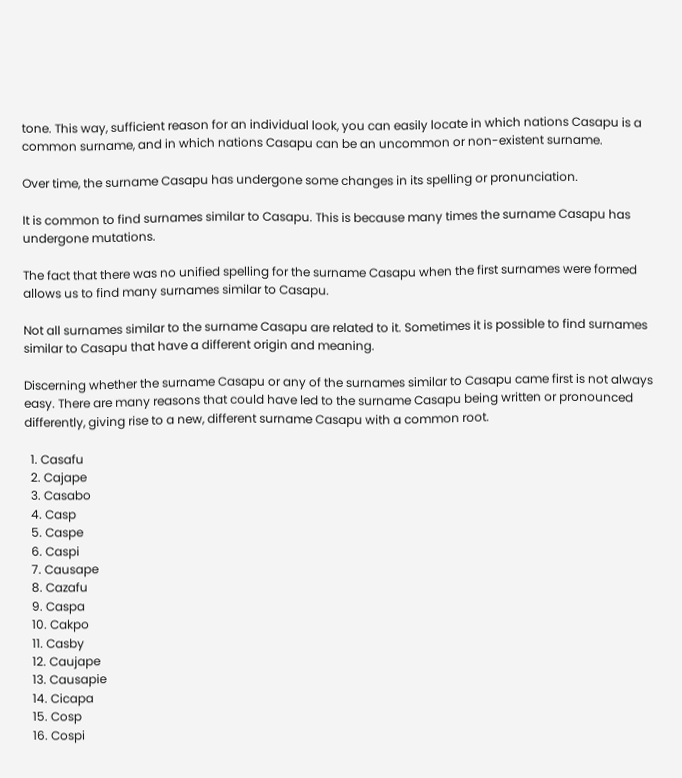tone. This way, sufficient reason for an individual look, you can easily locate in which nations Casapu is a common surname, and in which nations Casapu can be an uncommon or non-existent surname.

Over time, the surname Casapu has undergone some changes in its spelling or pronunciation.

It is common to find surnames similar to Casapu. This is because many times the surname Casapu has undergone mutations.

The fact that there was no unified spelling for the surname Casapu when the first surnames were formed allows us to find many surnames similar to Casapu.

Not all surnames similar to the surname Casapu are related to it. Sometimes it is possible to find surnames similar to Casapu that have a different origin and meaning.

Discerning whether the surname Casapu or any of the surnames similar to Casapu came first is not always easy. There are many reasons that could have led to the surname Casapu being written or pronounced differently, giving rise to a new, different surname Casapu with a common root.

  1. Casafu
  2. Cajape
  3. Casabo
  4. Casp
  5. Caspe
  6. Caspi
  7. Causape
  8. Cazafu
  9. Caspa
  10. Cakpo
  11. Casby
  12. Caujape
  13. Causapie
  14. Cicapa
  15. Cosp
  16. Cospi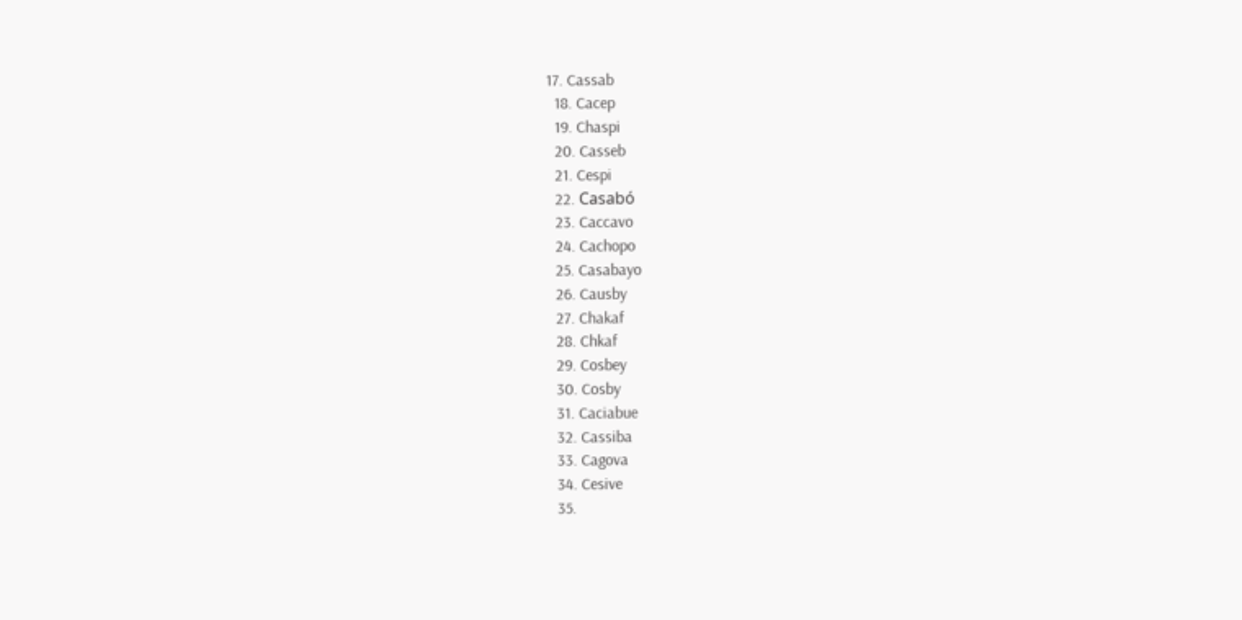17. Cassab
  18. Cacep
  19. Chaspi
  20. Casseb
  21. Cespi
  22. Casabó
  23. Caccavo
  24. Cachopo
  25. Casabayo
  26. Causby
  27. Chakaf
  28. Chkaf
  29. Cosbey
  30. Cosby
  31. Caciabue
  32. Cassiba
  33. Cagova
  34. Cesive
  35.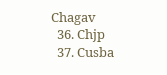Chagav
  36. Chjp
  37. Cusba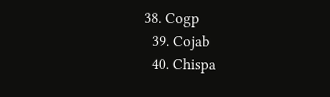38. Cogp
  39. Cojab
  40. Chispa